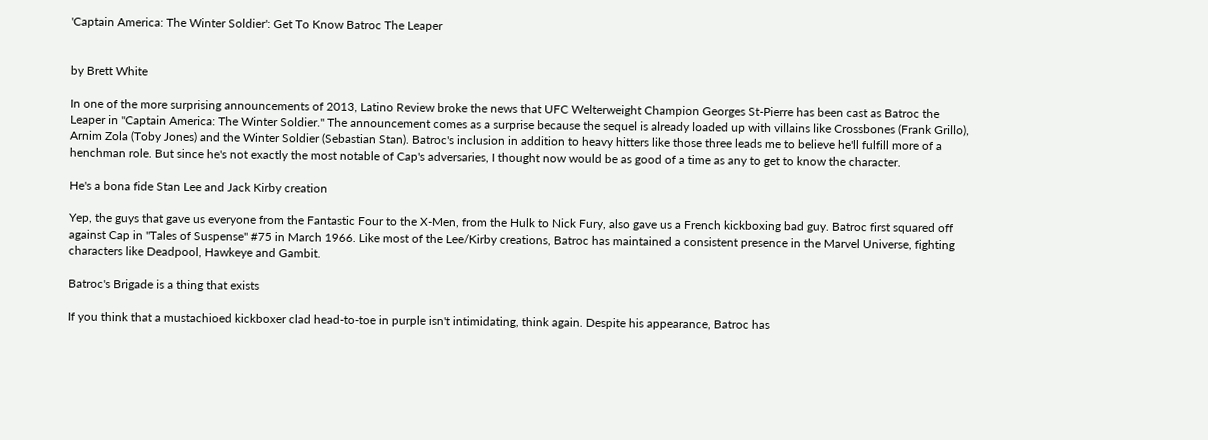'Captain America: The Winter Soldier': Get To Know Batroc The Leaper


by Brett White

In one of the more surprising announcements of 2013, Latino Review broke the news that UFC Welterweight Champion Georges St-Pierre has been cast as Batroc the Leaper in "Captain America: The Winter Soldier." The announcement comes as a surprise because the sequel is already loaded up with villains like Crossbones (Frank Grillo), Arnim Zola (Toby Jones) and the Winter Soldier (Sebastian Stan). Batroc's inclusion in addition to heavy hitters like those three leads me to believe he'll fulfill more of a henchman role. But since he's not exactly the most notable of Cap's adversaries, I thought now would be as good of a time as any to get to know the character.

He's a bona fide Stan Lee and Jack Kirby creation

Yep, the guys that gave us everyone from the Fantastic Four to the X-Men, from the Hulk to Nick Fury, also gave us a French kickboxing bad guy. Batroc first squared off against Cap in "Tales of Suspense" #75 in March 1966. Like most of the Lee/Kirby creations, Batroc has maintained a consistent presence in the Marvel Universe, fighting characters like Deadpool, Hawkeye and Gambit.

Batroc's Brigade is a thing that exists

If you think that a mustachioed kickboxer clad head-to-toe in purple isn't intimidating, think again. Despite his appearance, Batroc has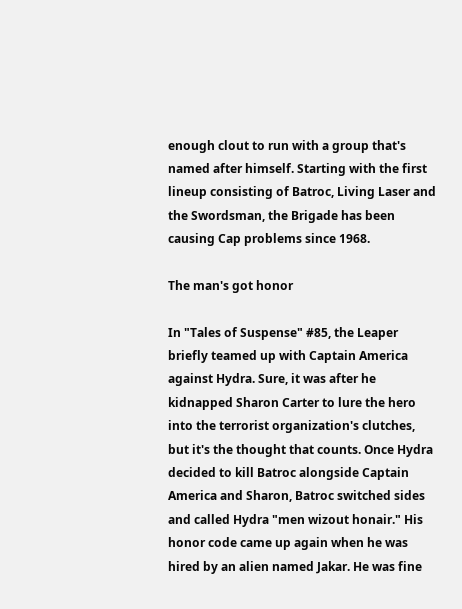enough clout to run with a group that's named after himself. Starting with the first lineup consisting of Batroc, Living Laser and the Swordsman, the Brigade has been causing Cap problems since 1968.

The man's got honor

In "Tales of Suspense" #85, the Leaper briefly teamed up with Captain America against Hydra. Sure, it was after he kidnapped Sharon Carter to lure the hero into the terrorist organization's clutches, but it's the thought that counts. Once Hydra decided to kill Batroc alongside Captain America and Sharon, Batroc switched sides and called Hydra "men wizout honair." His honor code came up again when he was hired by an alien named Jakar. He was fine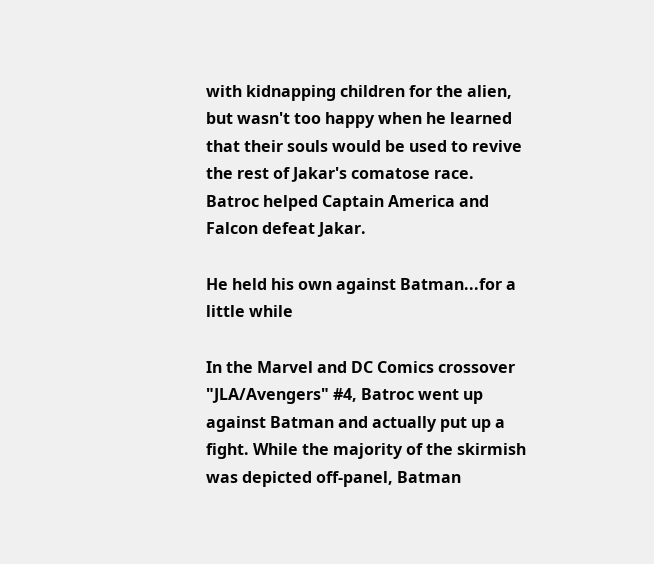with kidnapping children for the alien, but wasn't too happy when he learned that their souls would be used to revive the rest of Jakar's comatose race. Batroc helped Captain America and Falcon defeat Jakar.

He held his own against Batman...for a little while

In the Marvel and DC Comics crossover "JLA/Avengers" #4, Batroc went up against Batman and actually put up a fight. While the majority of the skirmish was depicted off-panel, Batman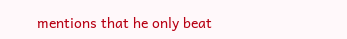mentions that he only beat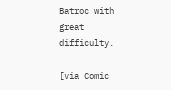Batroc with great difficulty.

[via Comic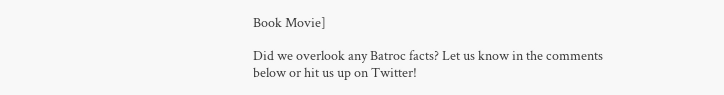Book Movie]

Did we overlook any Batroc facts? Let us know in the comments below or hit us up on Twitter!